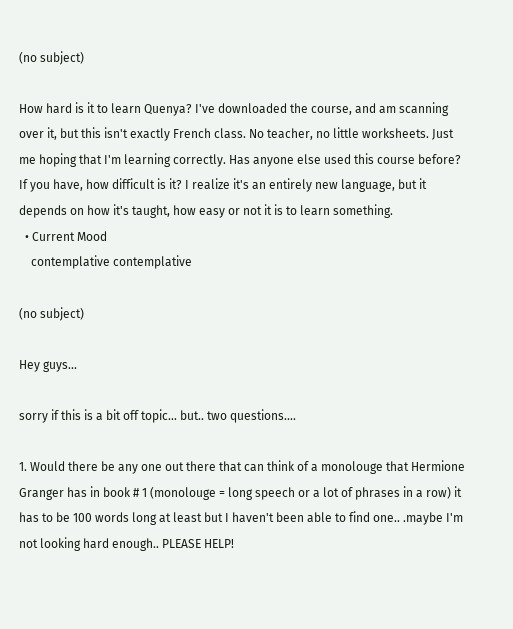(no subject)

How hard is it to learn Quenya? I've downloaded the course, and am scanning over it, but this isn't exactly French class. No teacher, no little worksheets. Just me hoping that I'm learning correctly. Has anyone else used this course before? If you have, how difficult is it? I realize it's an entirely new language, but it depends on how it's taught, how easy or not it is to learn something.
  • Current Mood
    contemplative contemplative

(no subject)

Hey guys...

sorry if this is a bit off topic... but.. two questions....

1. Would there be any one out there that can think of a monolouge that Hermione Granger has in book # 1 (monolouge = long speech or a lot of phrases in a row) it has to be 100 words long at least but I haven't been able to find one.. .maybe I'm not looking hard enough.. PLEASE HELP!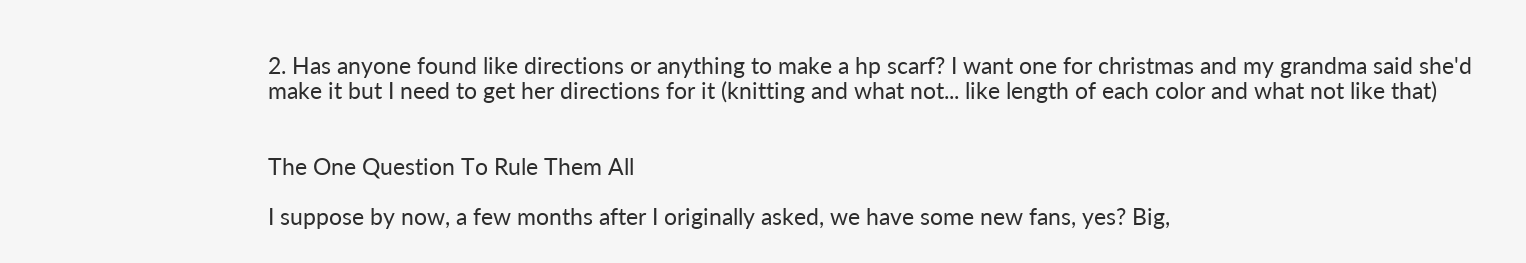2. Has anyone found like directions or anything to make a hp scarf? I want one for christmas and my grandma said she'd make it but I need to get her directions for it (knitting and what not... like length of each color and what not like that)


The One Question To Rule Them All

I suppose by now, a few months after I originally asked, we have some new fans, yes? Big,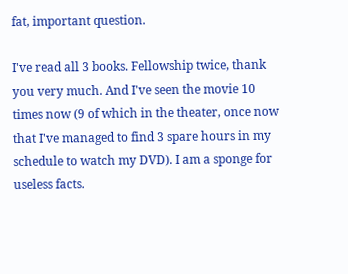fat, important question.

I've read all 3 books. Fellowship twice, thank you very much. And I've seen the movie 10 times now (9 of which in the theater, once now that I've managed to find 3 spare hours in my schedule to watch my DVD). I am a sponge for useless facts.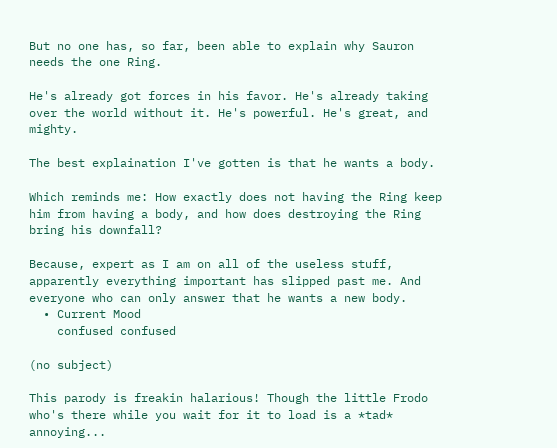But no one has, so far, been able to explain why Sauron needs the one Ring.

He's already got forces in his favor. He's already taking over the world without it. He's powerful. He's great, and mighty.

The best explaination I've gotten is that he wants a body.

Which reminds me: How exactly does not having the Ring keep him from having a body, and how does destroying the Ring bring his downfall?

Because, expert as I am on all of the useless stuff, apparently everything important has slipped past me. And everyone who can only answer that he wants a new body.
  • Current Mood
    confused confused

(no subject)

This parody is freakin halarious! Though the little Frodo who's there while you wait for it to load is a *tad* annoying...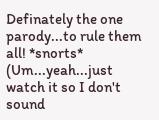Definately the one parody...to rule them all! *snorts* (Um...yeah...just watch it so I don't sound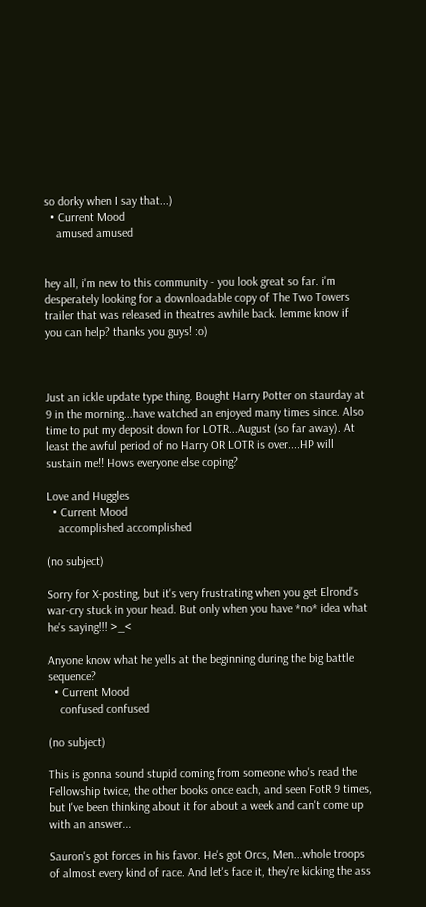so dorky when I say that...)
  • Current Mood
    amused amused


hey all, i'm new to this community - you look great so far. i'm desperately looking for a downloadable copy of The Two Towers trailer that was released in theatres awhile back. lemme know if you can help? thanks you guys! :o)



Just an ickle update type thing. Bought Harry Potter on staurday at 9 in the morning...have watched an enjoyed many times since. Also time to put my deposit down for LOTR...August (so far away). At least the awful period of no Harry OR LOTR is over....HP will sustain me!! Hows everyone else coping?

Love and Huggles
  • Current Mood
    accomplished accomplished

(no subject)

Sorry for X-posting, but it's very frustrating when you get Elrond's war-cry stuck in your head. But only when you have *no* idea what he's saying!!! >_<

Anyone know what he yells at the beginning during the big battle sequence?
  • Current Mood
    confused confused

(no subject)

This is gonna sound stupid coming from someone who's read the Fellowship twice, the other books once each, and seen FotR 9 times, but I've been thinking about it for about a week and can't come up with an answer...

Sauron's got forces in his favor. He's got Orcs, Men...whole troops of almost every kind of race. And let's face it, they're kicking the ass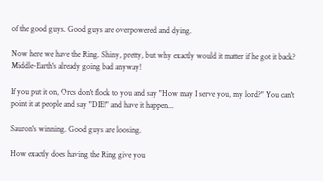of the good guys. Good guys are overpowered and dying.

Now here we have the Ring. Shiny, pretty, but why exactly would it matter if he got it back? Middle-Earth's already going bad anyway!

If you put it on, Orcs don't flock to you and say "How may I serve you, my lord?" You can't point it at people and say "DIE!" and have it happen...

Sauron's winning. Good guys are loosing.

How exactly does having the Ring give you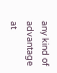any kind of advantage at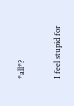*all*?

I feel stupid for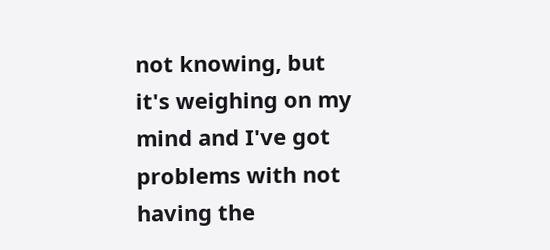not knowing, but it's weighing on my mind and I've got problems with not having the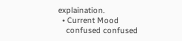explaination.
  • Current Mood
    confused confused